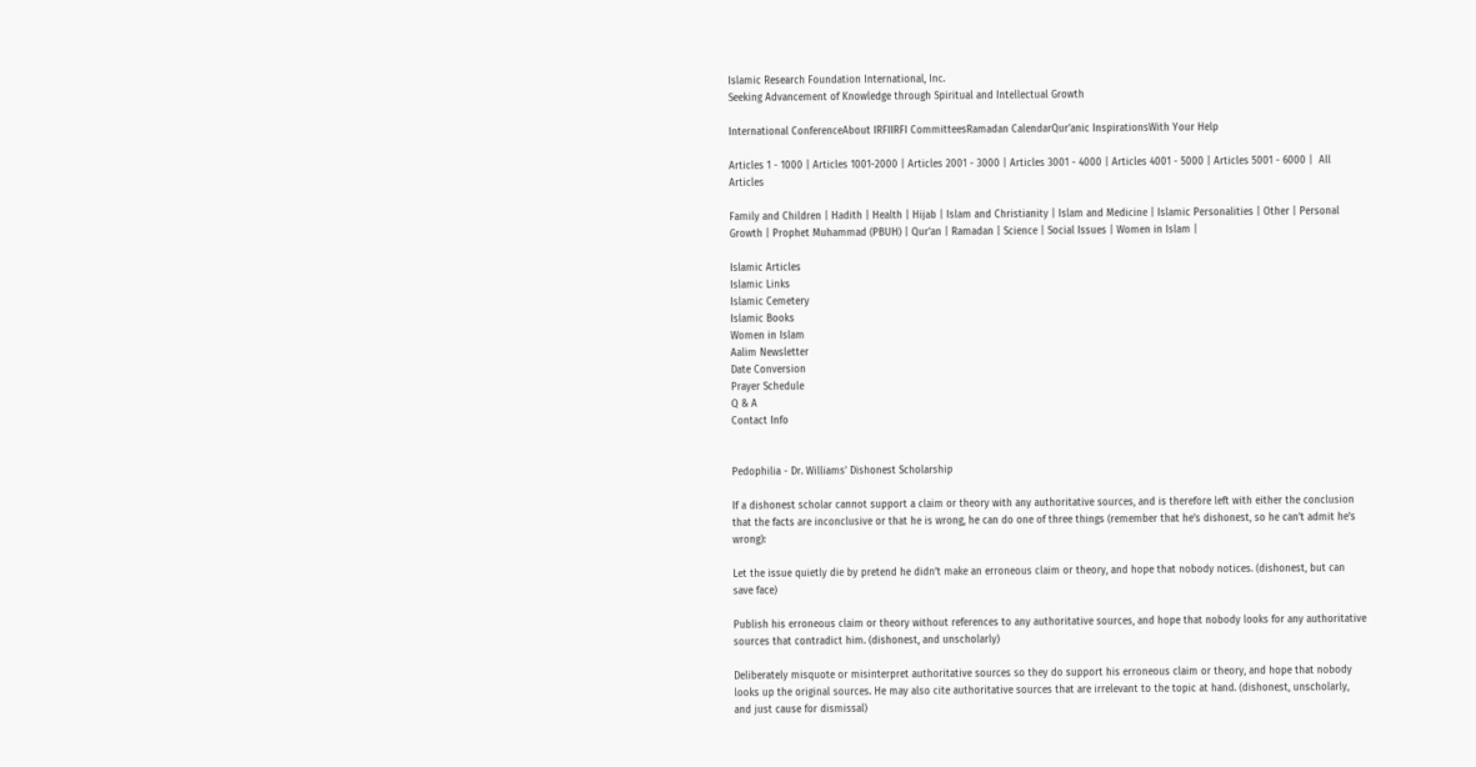Islamic Research Foundation International, Inc.
Seeking Advancement of Knowledge through Spiritual and Intellectual Growth

International ConferenceAbout IRFIIRFI CommitteesRamadan CalendarQur'anic InspirationsWith Your Help

Articles 1 - 1000 | Articles 1001-2000 | Articles 2001 - 3000 | Articles 3001 - 4000 | Articles 4001 - 5000 | Articles 5001 - 6000 |  All Articles

Family and Children | Hadith | Health | Hijab | Islam and Christianity | Islam and Medicine | Islamic Personalities | Other | Personal Growth | Prophet Muhammad (PBUH) | Qur'an | Ramadan | Science | Social Issues | Women in Islam |

Islamic Articles
Islamic Links
Islamic Cemetery
Islamic Books
Women in Islam
Aalim Newsletter
Date Conversion
Prayer Schedule
Q & A
Contact Info


Pedophilia - Dr. Williams’ Dishonest Scholarship

If a dishonest scholar cannot support a claim or theory with any authoritative sources, and is therefore left with either the conclusion that the facts are inconclusive or that he is wrong, he can do one of three things (remember that he’s dishonest, so he can’t admit he’s wrong):

Let the issue quietly die by pretend he didn’t make an erroneous claim or theory, and hope that nobody notices. (dishonest, but can save face)

Publish his erroneous claim or theory without references to any authoritative sources, and hope that nobody looks for any authoritative sources that contradict him. (dishonest, and unscholarly)

Deliberately misquote or misinterpret authoritative sources so they do support his erroneous claim or theory, and hope that nobody looks up the original sources. He may also cite authoritative sources that are irrelevant to the topic at hand. (dishonest, unscholarly, and just cause for dismissal)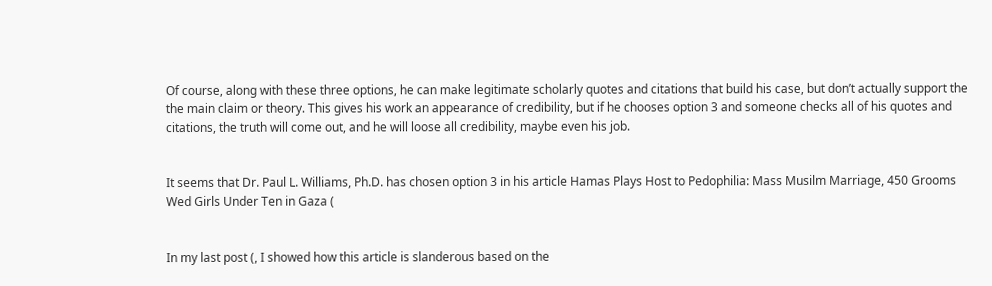Of course, along with these three options, he can make legitimate scholarly quotes and citations that build his case, but don’t actually support the the main claim or theory. This gives his work an appearance of credibility, but if he chooses option 3 and someone checks all of his quotes and citations, the truth will come out, and he will loose all credibility, maybe even his job.


It seems that Dr. Paul L. Williams, Ph.D. has chosen option 3 in his article Hamas Plays Host to Pedophilia: Mass Musilm Marriage, 450 Grooms Wed Girls Under Ten in Gaza (


In my last post (, I showed how this article is slanderous based on the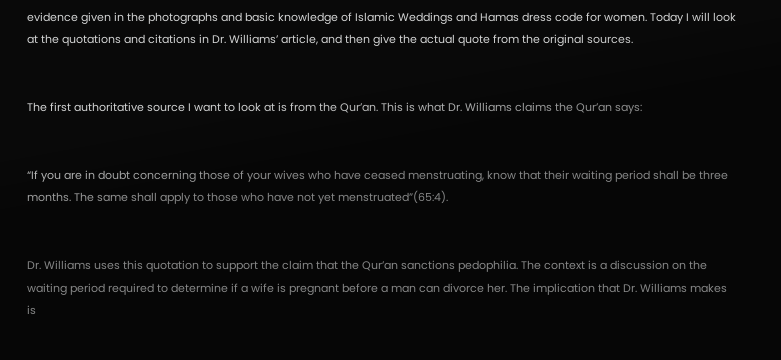evidence given in the photographs and basic knowledge of Islamic Weddings and Hamas dress code for women. Today I will look at the quotations and citations in Dr. Williams’ article, and then give the actual quote from the original sources.


The first authoritative source I want to look at is from the Qur’an. This is what Dr. Williams claims the Qur’an says:


“If you are in doubt concerning those of your wives who have ceased menstruating, know that their waiting period shall be three months. The same shall apply to those who have not yet menstruated”(65:4).


Dr. Williams uses this quotation to support the claim that the Qur’an sanctions pedophilia. The context is a discussion on the waiting period required to determine if a wife is pregnant before a man can divorce her. The implication that Dr. Williams makes is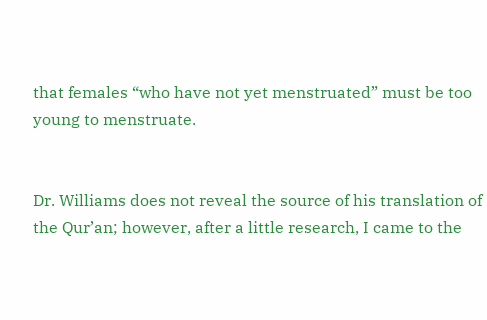that females “who have not yet menstruated” must be too young to menstruate.


Dr. Williams does not reveal the source of his translation of the Qur’an; however, after a little research, I came to the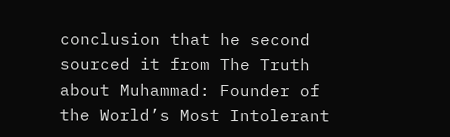conclusion that he second sourced it from The Truth about Muhammad: Founder of the World’s Most Intolerant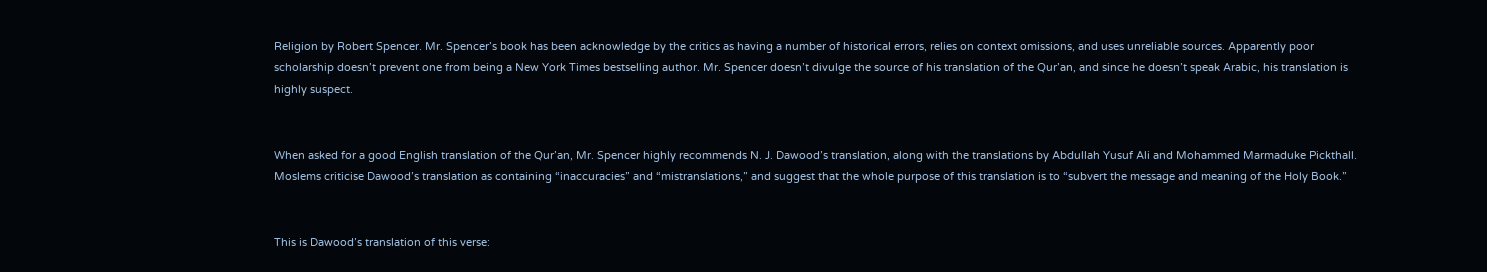Religion by Robert Spencer. Mr. Spencer’s book has been acknowledge by the critics as having a number of historical errors, relies on context omissions, and uses unreliable sources. Apparently poor scholarship doesn’t prevent one from being a New York Times bestselling author. Mr. Spencer doesn’t divulge the source of his translation of the Qur’an, and since he doesn’t speak Arabic, his translation is highly suspect.


When asked for a good English translation of the Qur’an, Mr. Spencer highly recommends N. J. Dawood’s translation, along with the translations by Abdullah Yusuf Ali and Mohammed Marmaduke Pickthall. Moslems criticise Dawood’s translation as containing “inaccuracies” and “mistranslations,” and suggest that the whole purpose of this translation is to “subvert the message and meaning of the Holy Book.”


This is Dawood’s translation of this verse: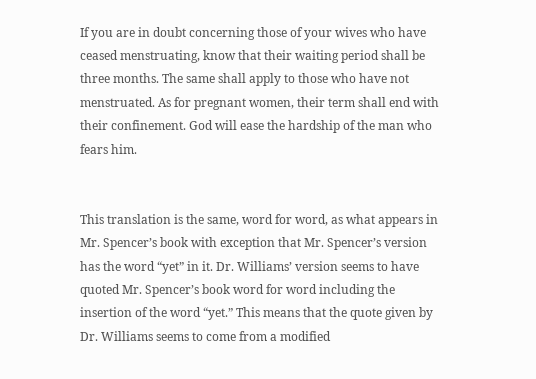If you are in doubt concerning those of your wives who have ceased menstruating, know that their waiting period shall be three months. The same shall apply to those who have not menstruated. As for pregnant women, their term shall end with their confinement. God will ease the hardship of the man who fears him.


This translation is the same, word for word, as what appears in Mr. Spencer’s book with exception that Mr. Spencer’s version has the word “yet” in it. Dr. Williams’ version seems to have quoted Mr. Spencer’s book word for word including the insertion of the word “yet.” This means that the quote given by Dr. Williams seems to come from a modified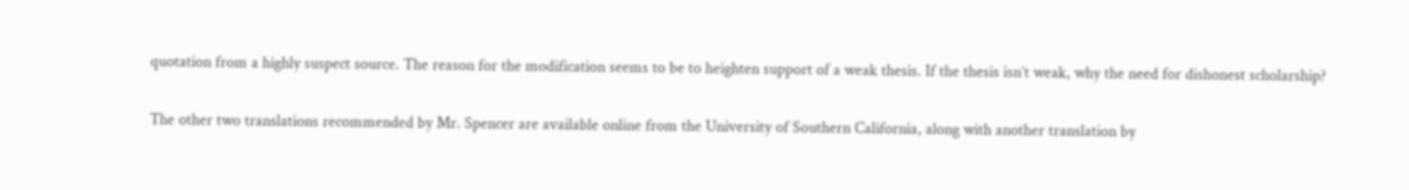quotation from a highly suspect source. The reason for the modification seems to be to heighten support of a weak thesis. If the thesis isn’t weak, why the need for dishonest scholarship?


The other two translations recommended by Mr. Spencer are available online from the University of Southern California, along with another translation by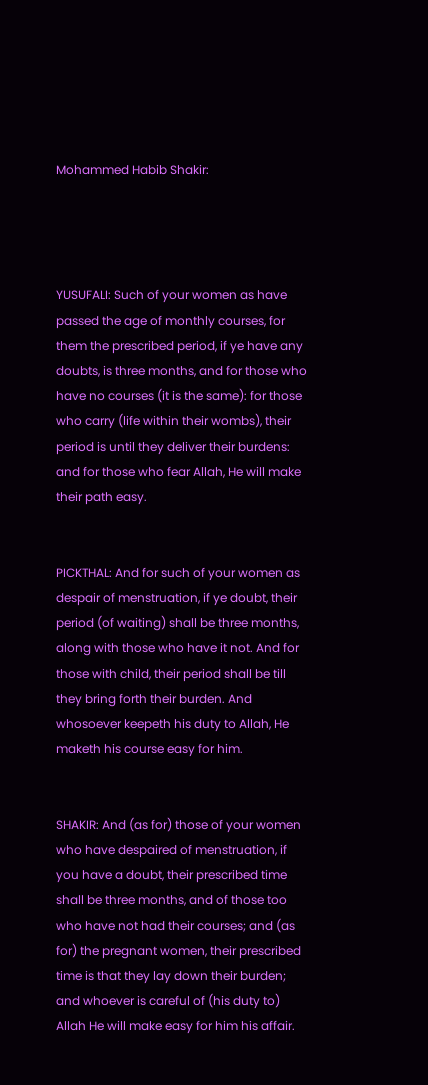Mohammed Habib Shakir:




YUSUFALI: Such of your women as have passed the age of monthly courses, for them the prescribed period, if ye have any doubts, is three months, and for those who have no courses (it is the same): for those who carry (life within their wombs), their period is until they deliver their burdens: and for those who fear Allah, He will make their path easy.


PICKTHAL: And for such of your women as despair of menstruation, if ye doubt, their period (of waiting) shall be three months, along with those who have it not. And for those with child, their period shall be till they bring forth their burden. And whosoever keepeth his duty to Allah, He maketh his course easy for him.


SHAKIR: And (as for) those of your women who have despaired of menstruation, if you have a doubt, their prescribed time shall be three months, and of those too who have not had their courses; and (as for) the pregnant women, their prescribed time is that they lay down their burden; and whoever is careful of (his duty to) Allah He will make easy for him his affair.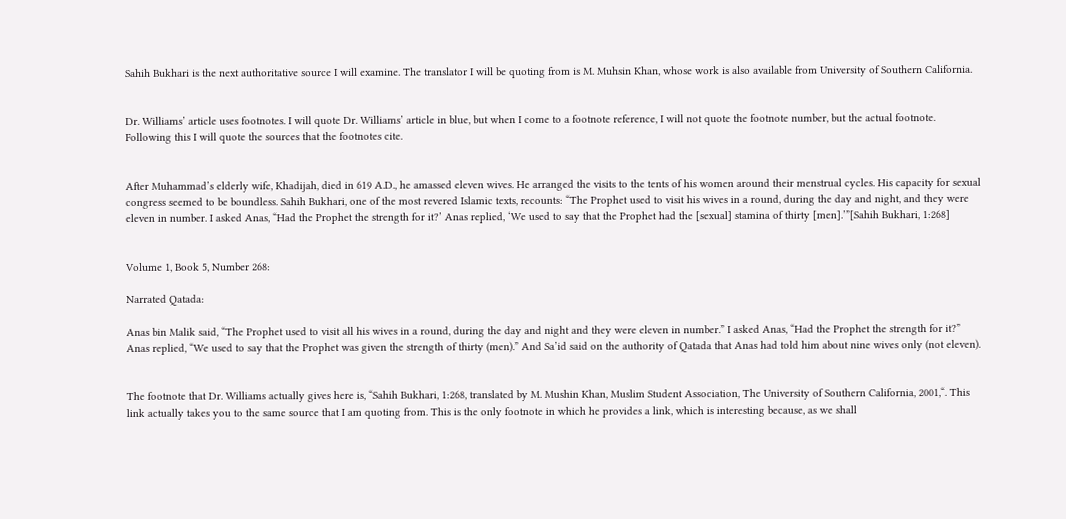Sahih Bukhari is the next authoritative source I will examine. The translator I will be quoting from is M. Muhsin Khan, whose work is also available from University of Southern California.


Dr. Williams’ article uses footnotes. I will quote Dr. Williams’ article in blue, but when I come to a footnote reference, I will not quote the footnote number, but the actual footnote. Following this I will quote the sources that the footnotes cite.


After Muhammad’s elderly wife, Khadijah, died in 619 A.D., he amassed eleven wives. He arranged the visits to the tents of his women around their menstrual cycles. His capacity for sexual congress seemed to be boundless. Sahih Bukhari, one of the most revered Islamic texts, recounts: “The Prophet used to visit his wives in a round, during the day and night, and they were eleven in number. I asked Anas, “Had the Prophet the strength for it?’ Anas replied, ‘We used to say that the Prophet had the [sexual] stamina of thirty [men].’”[Sahih Bukhari, 1:268]


Volume 1, Book 5, Number 268:

Narrated Qatada:

Anas bin Malik said, “The Prophet used to visit all his wives in a round, during the day and night and they were eleven in number.” I asked Anas, “Had the Prophet the strength for it?” Anas replied, “We used to say that the Prophet was given the strength of thirty (men).” And Sa’id said on the authority of Qatada that Anas had told him about nine wives only (not eleven).


The footnote that Dr. Williams actually gives here is, “Sahih Bukhari, 1:268, translated by M. Mushin Khan, Muslim Student Association, The University of Southern California, 2001,“. This link actually takes you to the same source that I am quoting from. This is the only footnote in which he provides a link, which is interesting because, as we shall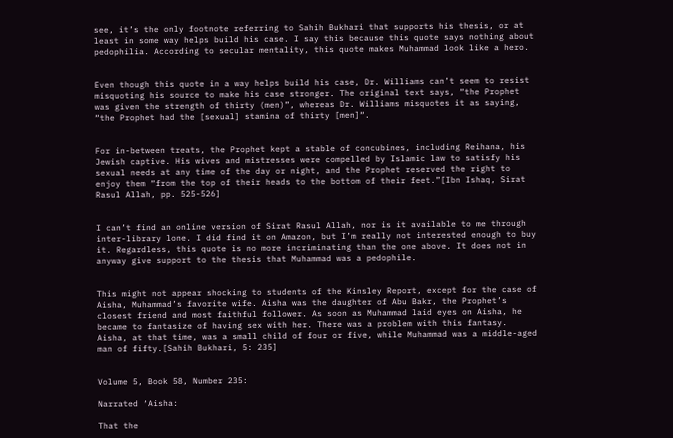see, it’s the only footnote referring to Sahih Bukhari that supports his thesis, or at least in some way helps build his case. I say this because this quote says nothing about pedophilia. According to secular mentality, this quote makes Muhammad look like a hero.


Even though this quote in a way helps build his case, Dr. Williams can’t seem to resist misquoting his source to make his case stronger. The original text says, “the Prophet was given the strength of thirty (men)”, whereas Dr. Williams misquotes it as saying, “the Prophet had the [sexual] stamina of thirty [men]“.


For in-between treats, the Prophet kept a stable of concubines, including Reihana, his Jewish captive. His wives and mistresses were compelled by Islamic law to satisfy his sexual needs at any time of the day or night, and the Prophet reserved the right to enjoy them “from the top of their heads to the bottom of their feet.”[Ibn Ishaq, Sirat Rasul Allah, pp. 525-526]


I can’t find an online version of Sirat Rasul Allah, nor is it available to me through inter-library lone. I did find it on Amazon, but I’m really not interested enough to buy it. Regardless, this quote is no more incriminating than the one above. It does not in anyway give support to the thesis that Muhammad was a pedophile.


This might not appear shocking to students of the Kinsley Report, except for the case of Aisha, Muhammad’s favorite wife. Aisha was the daughter of Abu Bakr, the Prophet’s closest friend and most faithful follower. As soon as Muhammad laid eyes on Aisha, he became to fantasize of having sex with her. There was a problem with this fantasy. Aisha, at that time, was a small child of four or five, while Muhammad was a middle-aged man of fifty.[Sahih Bukhari, 5: 235]


Volume 5, Book 58, Number 235:

Narrated ‘Aisha:

That the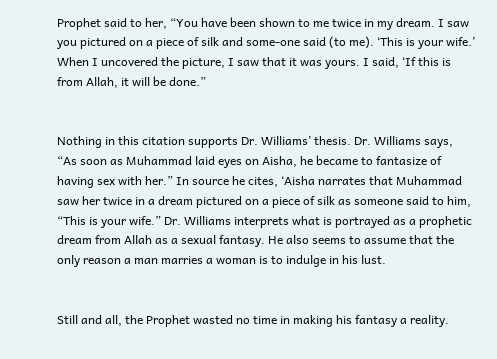Prophet said to her, “You have been shown to me twice in my dream. I saw you pictured on a piece of silk and some-one said (to me). ‘This is your wife.’ When I uncovered the picture, I saw that it was yours. I said, ‘If this is from Allah, it will be done.”


Nothing in this citation supports Dr. Williams’ thesis. Dr. Williams says, “As soon as Muhammad laid eyes on Aisha, he became to fantasize of having sex with her.” In source he cites, ‘Aisha narrates that Muhammad saw her twice in a dream pictured on a piece of silk as someone said to him, “This is your wife.” Dr. Williams interprets what is portrayed as a prophetic dream from Allah as a sexual fantasy. He also seems to assume that the only reason a man marries a woman is to indulge in his lust.


Still and all, the Prophet wasted no time in making his fantasy a reality.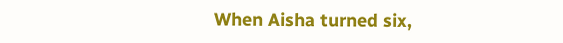When Aisha turned six,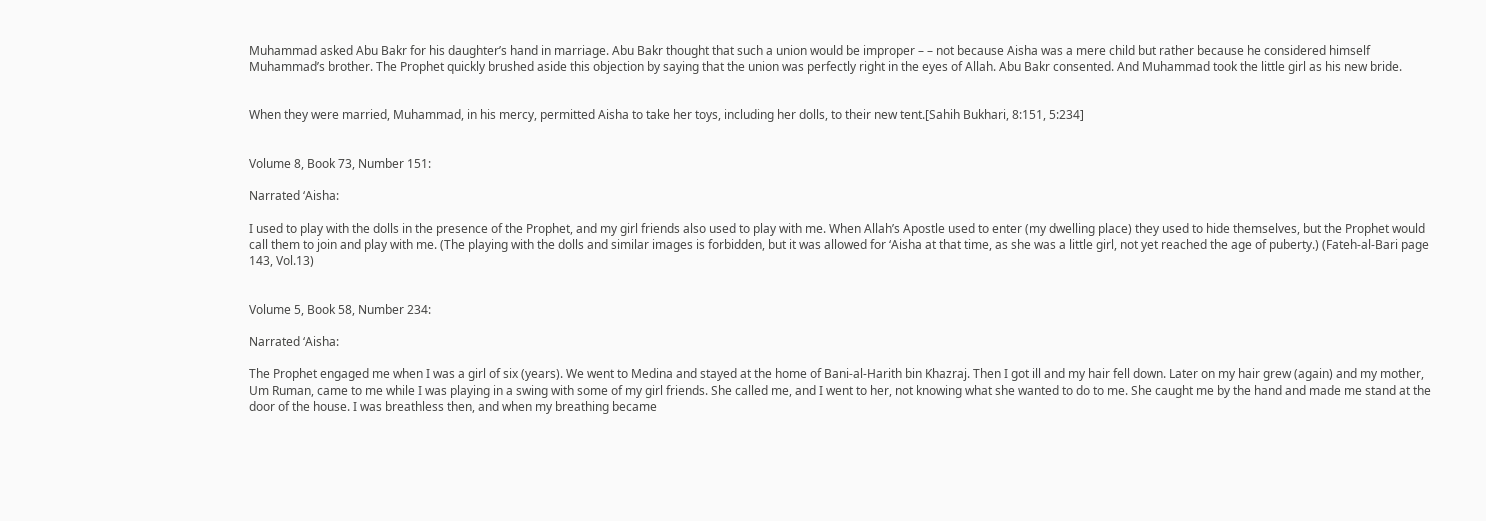Muhammad asked Abu Bakr for his daughter’s hand in marriage. Abu Bakr thought that such a union would be improper – – not because Aisha was a mere child but rather because he considered himself Muhammad’s brother. The Prophet quickly brushed aside this objection by saying that the union was perfectly right in the eyes of Allah. Abu Bakr consented. And Muhammad took the little girl as his new bride.


When they were married, Muhammad, in his mercy, permitted Aisha to take her toys, including her dolls, to their new tent.[Sahih Bukhari, 8:151, 5:234]


Volume 8, Book 73, Number 151:

Narrated ‘Aisha:

I used to play with the dolls in the presence of the Prophet, and my girl friends also used to play with me. When Allah’s Apostle used to enter (my dwelling place) they used to hide themselves, but the Prophet would call them to join and play with me. (The playing with the dolls and similar images is forbidden, but it was allowed for ‘Aisha at that time, as she was a little girl, not yet reached the age of puberty.) (Fateh-al-Bari page 143, Vol.13)


Volume 5, Book 58, Number 234:

Narrated ‘Aisha:

The Prophet engaged me when I was a girl of six (years). We went to Medina and stayed at the home of Bani-al-Harith bin Khazraj. Then I got ill and my hair fell down. Later on my hair grew (again) and my mother, Um Ruman, came to me while I was playing in a swing with some of my girl friends. She called me, and I went to her, not knowing what she wanted to do to me. She caught me by the hand and made me stand at the door of the house. I was breathless then, and when my breathing became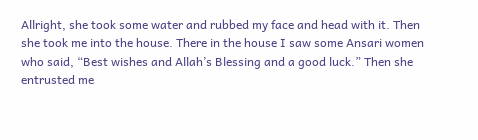Allright, she took some water and rubbed my face and head with it. Then she took me into the house. There in the house I saw some Ansari women who said, “Best wishes and Allah’s Blessing and a good luck.” Then she entrusted me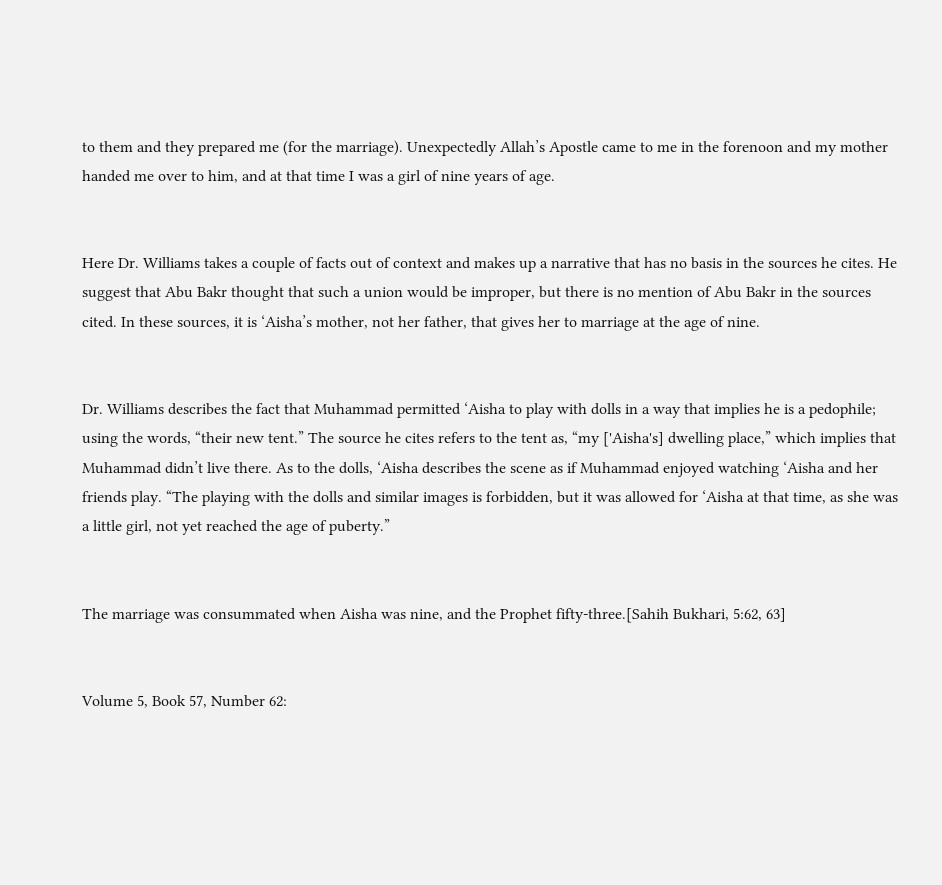to them and they prepared me (for the marriage). Unexpectedly Allah’s Apostle came to me in the forenoon and my mother handed me over to him, and at that time I was a girl of nine years of age.


Here Dr. Williams takes a couple of facts out of context and makes up a narrative that has no basis in the sources he cites. He suggest that Abu Bakr thought that such a union would be improper, but there is no mention of Abu Bakr in the sources cited. In these sources, it is ‘Aisha’s mother, not her father, that gives her to marriage at the age of nine.


Dr. Williams describes the fact that Muhammad permitted ‘Aisha to play with dolls in a way that implies he is a pedophile; using the words, “their new tent.” The source he cites refers to the tent as, “my ['Aisha's] dwelling place,” which implies that Muhammad didn’t live there. As to the dolls, ‘Aisha describes the scene as if Muhammad enjoyed watching ‘Aisha and her friends play. “The playing with the dolls and similar images is forbidden, but it was allowed for ‘Aisha at that time, as she was a little girl, not yet reached the age of puberty.”


The marriage was consummated when Aisha was nine, and the Prophet fifty-three.[Sahih Bukhari, 5:62, 63]


Volume 5, Book 57, Number 62: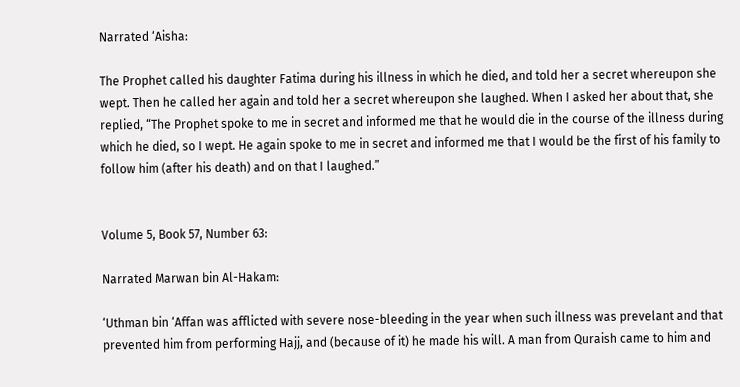Narrated ‘Aisha:

The Prophet called his daughter Fatima during his illness in which he died, and told her a secret whereupon she wept. Then he called her again and told her a secret whereupon she laughed. When I asked her about that, she replied, “The Prophet spoke to me in secret and informed me that he would die in the course of the illness during which he died, so I wept. He again spoke to me in secret and informed me that I would be the first of his family to follow him (after his death) and on that I laughed.”


Volume 5, Book 57, Number 63:

Narrated Marwan bin Al-Hakam:

‘Uthman bin ‘Affan was afflicted with severe nose-bleeding in the year when such illness was prevelant and that prevented him from performing Hajj, and (because of it) he made his will. A man from Quraish came to him and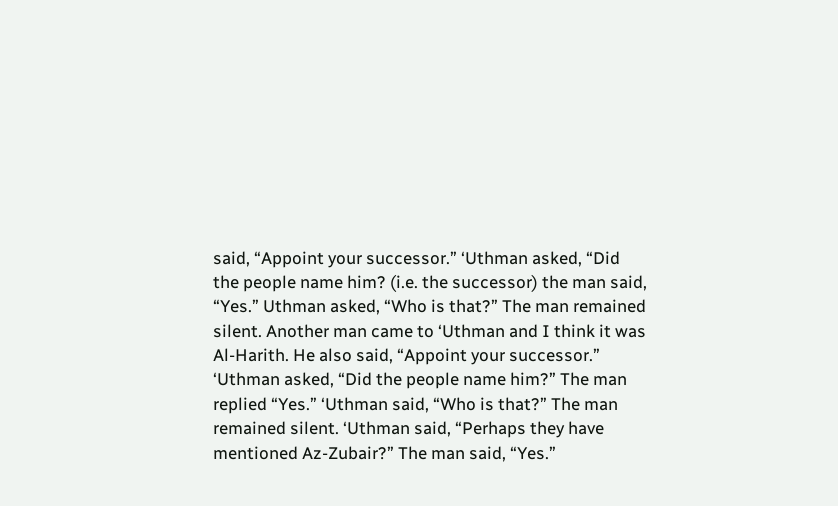said, “Appoint your successor.” ‘Uthman asked, “Did the people name him? (i.e. the successor) the man said, “Yes.” Uthman asked, “Who is that?” The man remained silent. Another man came to ‘Uthman and I think it was Al-Harith. He also said, “Appoint your successor.” ‘Uthman asked, “Did the people name him?” The man replied “Yes.” ‘Uthman said, “Who is that?” The man remained silent. ‘Uthman said, “Perhaps they have mentioned Az-Zubair?” The man said, “Yes.”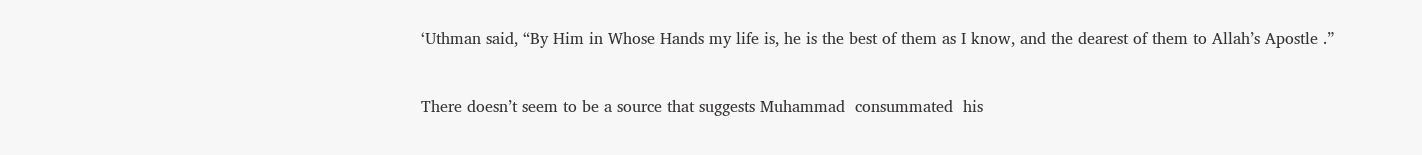‘Uthman said, “By Him in Whose Hands my life is, he is the best of them as I know, and the dearest of them to Allah’s Apostle .”


There doesn’t seem to be a source that suggests Muhammad  consummated  his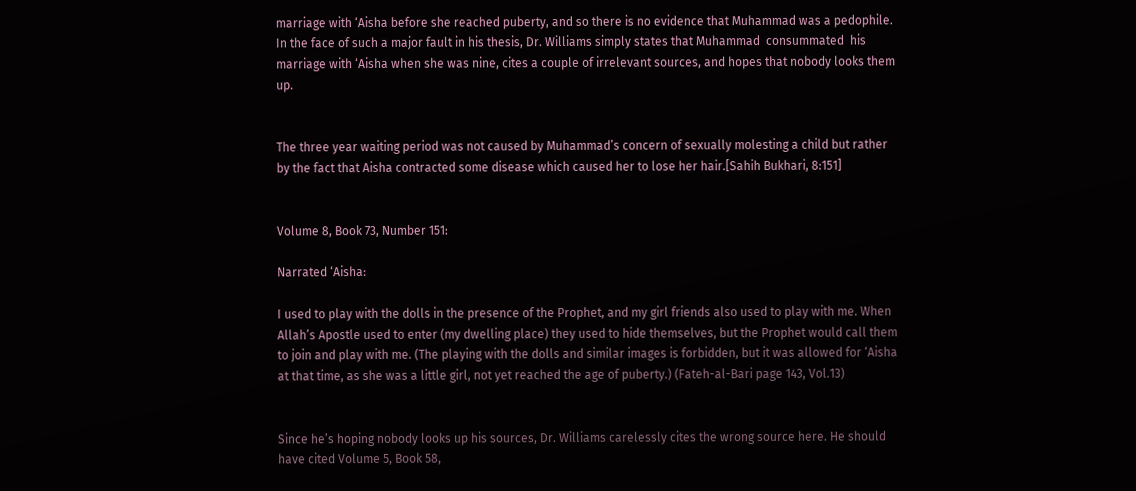marriage with ‘Aisha before she reached puberty, and so there is no evidence that Muhammad was a pedophile. In the face of such a major fault in his thesis, Dr. Williams simply states that Muhammad  consummated  his marriage with ‘Aisha when she was nine, cites a couple of irrelevant sources, and hopes that nobody looks them up.


The three year waiting period was not caused by Muhammad’s concern of sexually molesting a child but rather by the fact that Aisha contracted some disease which caused her to lose her hair.[Sahih Bukhari, 8:151]


Volume 8, Book 73, Number 151:

Narrated ‘Aisha:

I used to play with the dolls in the presence of the Prophet, and my girl friends also used to play with me. When Allah’s Apostle used to enter (my dwelling place) they used to hide themselves, but the Prophet would call them to join and play with me. (The playing with the dolls and similar images is forbidden, but it was allowed for ‘Aisha at that time, as she was a little girl, not yet reached the age of puberty.) (Fateh-al-Bari page 143, Vol.13)


Since he’s hoping nobody looks up his sources, Dr. Williams carelessly cites the wrong source here. He should have cited Volume 5, Book 58,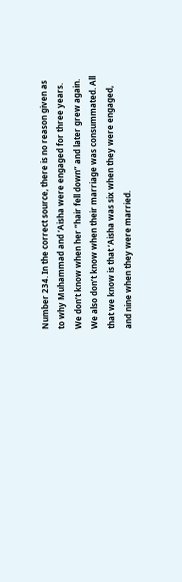Number 234. In the correct source, there is no reason given as to why Muhammad and ‘Aisha were engaged for three years. We don’t know when her “hair fell down” and later grew again. We also don’t know when their marriage was consummated. All that we know is that ‘Aisha was six when they were engaged, and nine when they were married.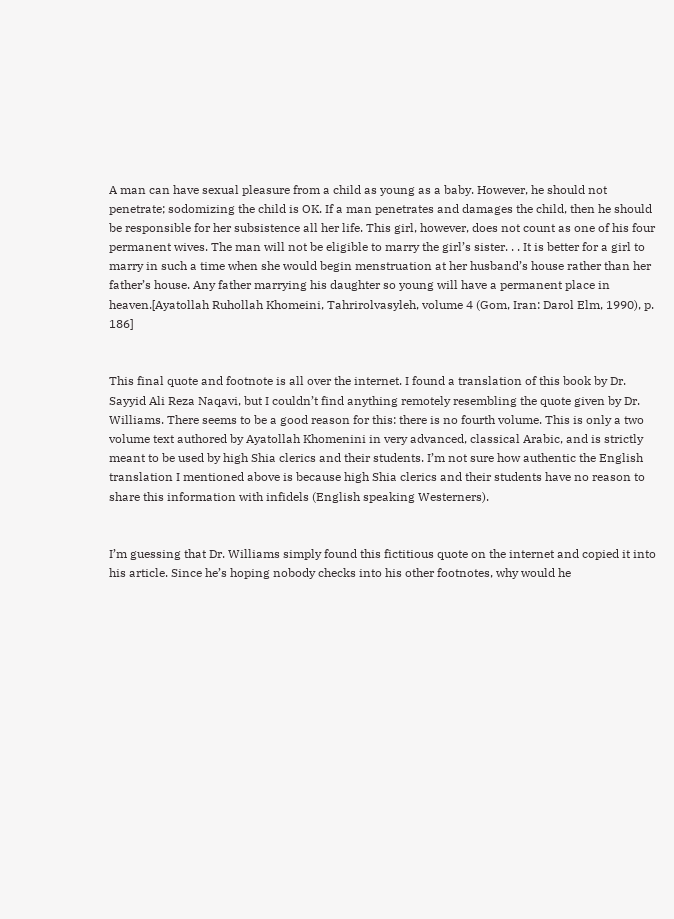A man can have sexual pleasure from a child as young as a baby. However, he should not penetrate; sodomizing the child is OK. If a man penetrates and damages the child, then he should be responsible for her subsistence all her life. This girl, however, does not count as one of his four permanent wives. The man will not be eligible to marry the girl’s sister. . . It is better for a girl to marry in such a time when she would begin menstruation at her husband’s house rather than her father’s house. Any father marrying his daughter so young will have a permanent place in heaven.[Ayatollah Ruhollah Khomeini, Tahrirolvasyleh, volume 4 (Gom, Iran: Darol Elm, 1990), p. 186]


This final quote and footnote is all over the internet. I found a translation of this book by Dr. Sayyid Ali Reza Naqavi, but I couldn’t find anything remotely resembling the quote given by Dr. Williams. There seems to be a good reason for this: there is no fourth volume. This is only a two volume text authored by Ayatollah Khomenini in very advanced, classical Arabic, and is strictly meant to be used by high Shia clerics and their students. I’m not sure how authentic the English translation I mentioned above is because high Shia clerics and their students have no reason to share this information with infidels (English speaking Westerners).


I’m guessing that Dr. Williams simply found this fictitious quote on the internet and copied it into his article. Since he’s hoping nobody checks into his other footnotes, why would he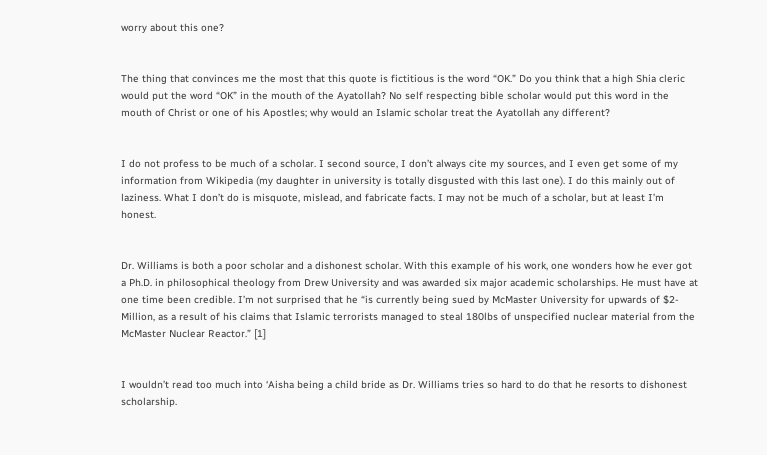worry about this one?


The thing that convinces me the most that this quote is fictitious is the word “OK.” Do you think that a high Shia cleric would put the word “OK” in the mouth of the Ayatollah? No self respecting bible scholar would put this word in the mouth of Christ or one of his Apostles; why would an Islamic scholar treat the Ayatollah any different?


I do not profess to be much of a scholar. I second source, I don’t always cite my sources, and I even get some of my information from Wikipedia (my daughter in university is totally disgusted with this last one). I do this mainly out of laziness. What I don’t do is misquote, mislead, and fabricate facts. I may not be much of a scholar, but at least I’m honest.


Dr. Williams is both a poor scholar and a dishonest scholar. With this example of his work, one wonders how he ever got a Ph.D. in philosophical theology from Drew University and was awarded six major academic scholarships. He must have at one time been credible. I’m not surprised that he “is currently being sued by McMaster University for upwards of $2-Million, as a result of his claims that Islamic terrorists managed to steal 180lbs of unspecified nuclear material from the McMaster Nuclear Reactor.” [1]


I wouldn’t read too much into ‘Aisha being a child bride as Dr. Williams tries so hard to do that he resorts to dishonest scholarship.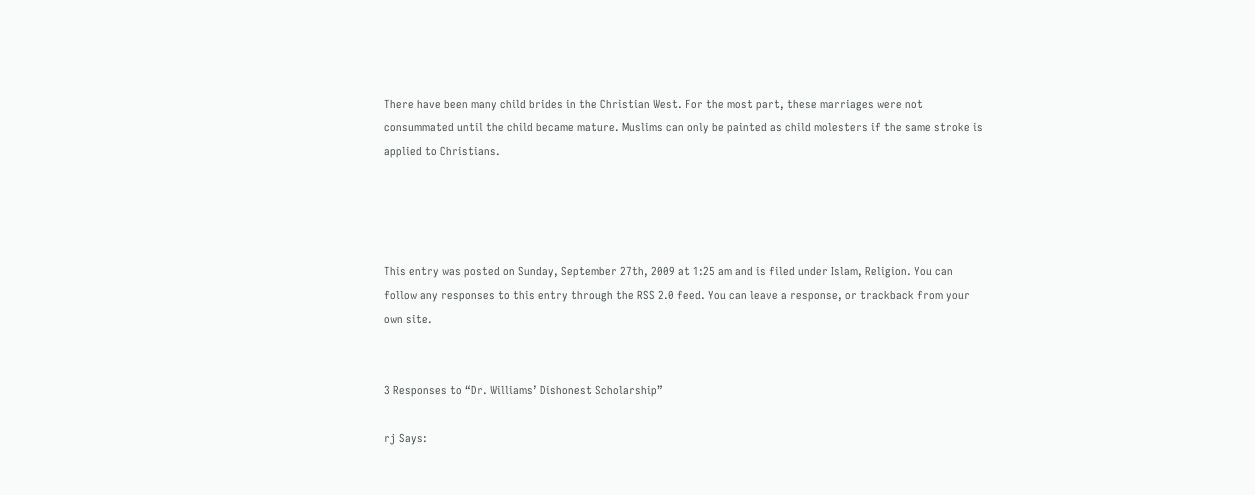There have been many child brides in the Christian West. For the most part, these marriages were not consummated until the child became mature. Muslims can only be painted as child molesters if the same stroke is applied to Christians.




This entry was posted on Sunday, September 27th, 2009 at 1:25 am and is filed under Islam, Religion. You can follow any responses to this entry through the RSS 2.0 feed. You can leave a response, or trackback from your own site.


3 Responses to “Dr. Williams’ Dishonest Scholarship”

rj Says: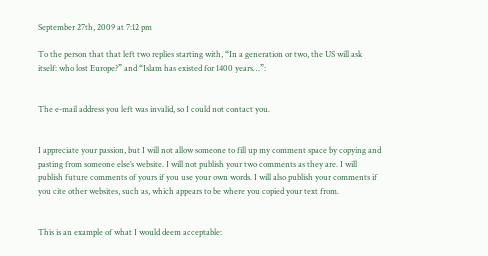September 27th, 2009 at 7:12 pm

To the person that that left two replies starting with, “In a generation or two, the US will ask itself: who lost Europe?” and “Islam has existed for 1400 years…”:


The e-mail address you left was invalid, so I could not contact you.


I appreciate your passion, but I will not allow someone to fill up my comment space by copying and pasting from someone else’s website. I will not publish your two comments as they are. I will publish future comments of yours if you use your own words. I will also publish your comments if you cite other websites, such as, which appears to be where you copied your text from.


This is an example of what I would deem acceptable: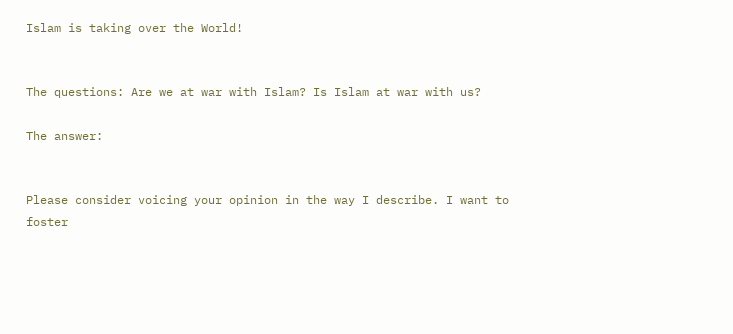Islam is taking over the World!


The questions: Are we at war with Islam? Is Islam at war with us?

The answer:


Please consider voicing your opinion in the way I describe. I want to foster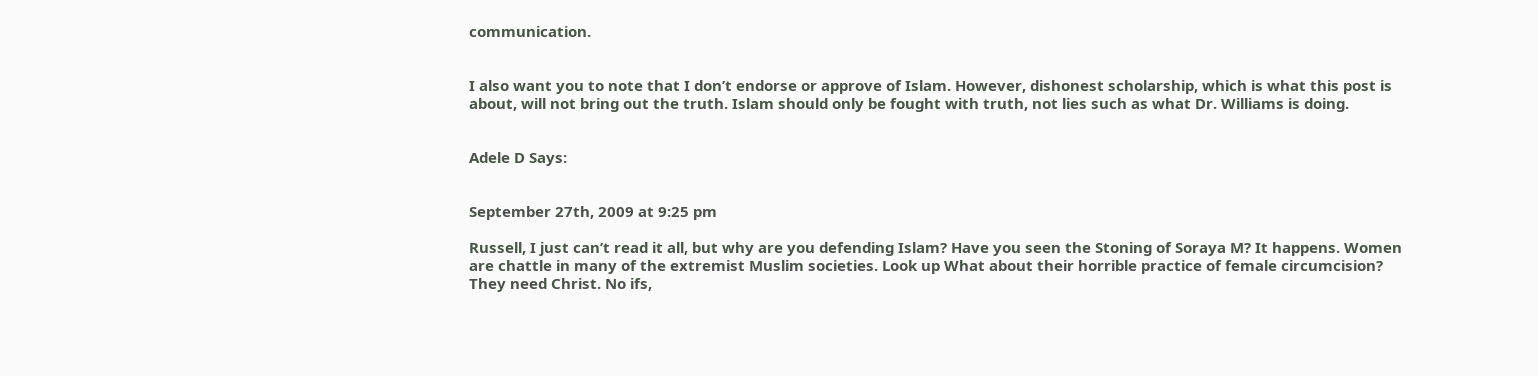communication.


I also want you to note that I don’t endorse or approve of Islam. However, dishonest scholarship, which is what this post is about, will not bring out the truth. Islam should only be fought with truth, not lies such as what Dr. Williams is doing.


Adele D Says:


September 27th, 2009 at 9:25 pm

Russell, I just can’t read it all, but why are you defending Islam? Have you seen the Stoning of Soraya M? It happens. Women are chattle in many of the extremist Muslim societies. Look up What about their horrible practice of female circumcision? They need Christ. No ifs,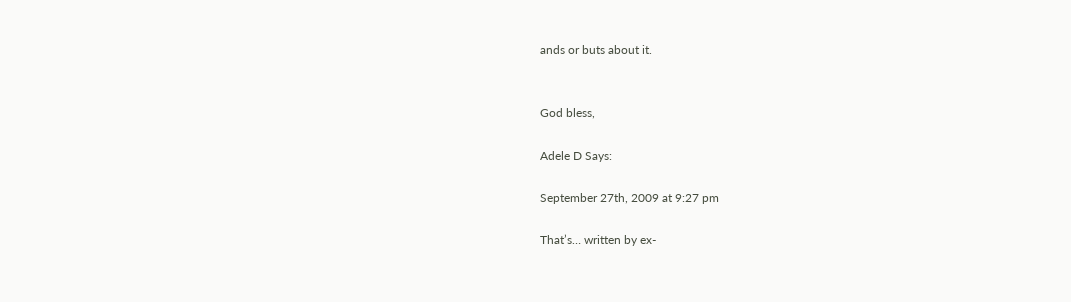ands or buts about it.


God bless,

Adele D Says:

September 27th, 2009 at 9:27 pm

That’s… written by ex-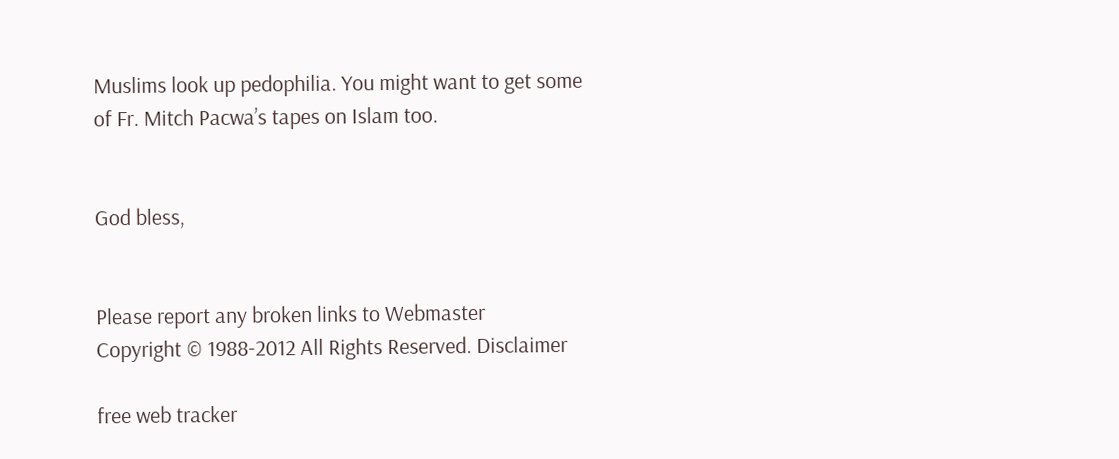Muslims look up pedophilia. You might want to get some of Fr. Mitch Pacwa’s tapes on Islam too.


God bless,


Please report any broken links to Webmaster
Copyright © 1988-2012 All Rights Reserved. Disclaimer

free web tracker